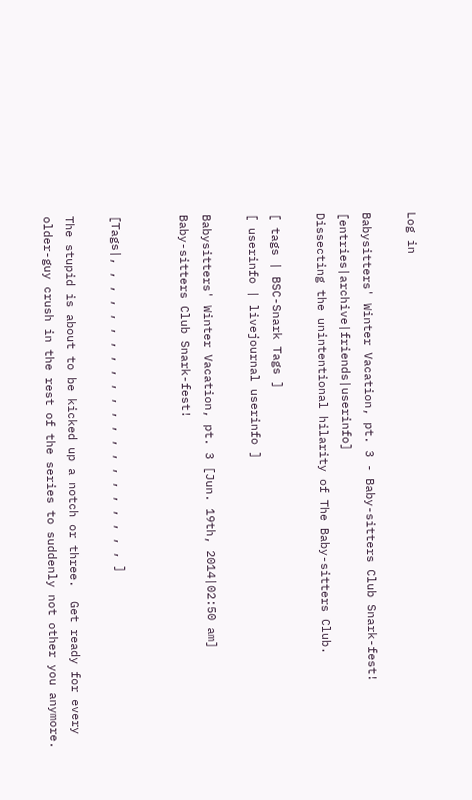Log in

Babysitters' Winter Vacation, pt. 3 - Baby-sitters Club Snark-fest! [entries|archive|friends|userinfo]
Dissecting the unintentional hilarity of The Baby-sitters Club.

[ tags | BSC-Snark Tags ]
[ userinfo | livejournal userinfo ]

Babysitters' Winter Vacation, pt. 3 [Jun. 19th, 2014|02:50 am]
Baby-sitters Club Snark-fest!


[Tags|, , , , , , , , , , , , , , , , , , , , , , ]

The stupid is about to be kicked up a notch or three.  Get ready for every older-guy crush in the rest of the series to suddenly not other you anymore.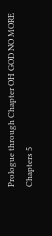Prologue through Chapter OH GOD NO MORE
Chapters 5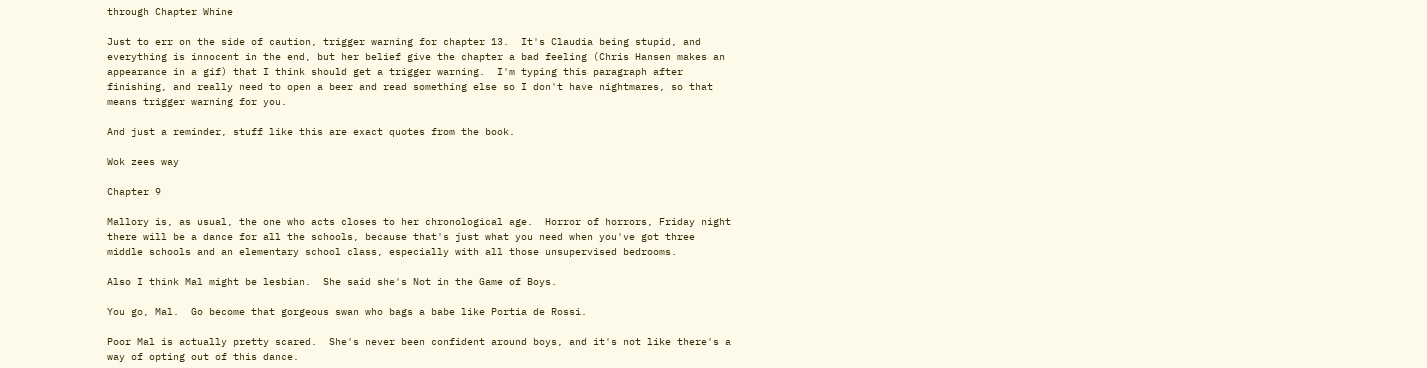through Chapter Whine

Just to err on the side of caution, trigger warning for chapter 13.  It's Claudia being stupid, and everything is innocent in the end, but her belief give the chapter a bad feeling (Chris Hansen makes an appearance in a gif) that I think should get a trigger warning.  I'm typing this paragraph after finishing, and really need to open a beer and read something else so I don't have nightmares, so that means trigger warning for you.

And just a reminder, stuff like this are exact quotes from the book.

Wok zees way

Chapter 9

Mallory is, as usual, the one who acts closes to her chronological age.  Horror of horrors, Friday night there will be a dance for all the schools, because that's just what you need when you've got three middle schools and an elementary school class, especially with all those unsupervised bedrooms.

Also I think Mal might be lesbian.  She said she's Not in the Game of Boys.

You go, Mal.  Go become that gorgeous swan who bags a babe like Portia de Rossi.

Poor Mal is actually pretty scared.  She's never been confident around boys, and it's not like there's a way of opting out of this dance.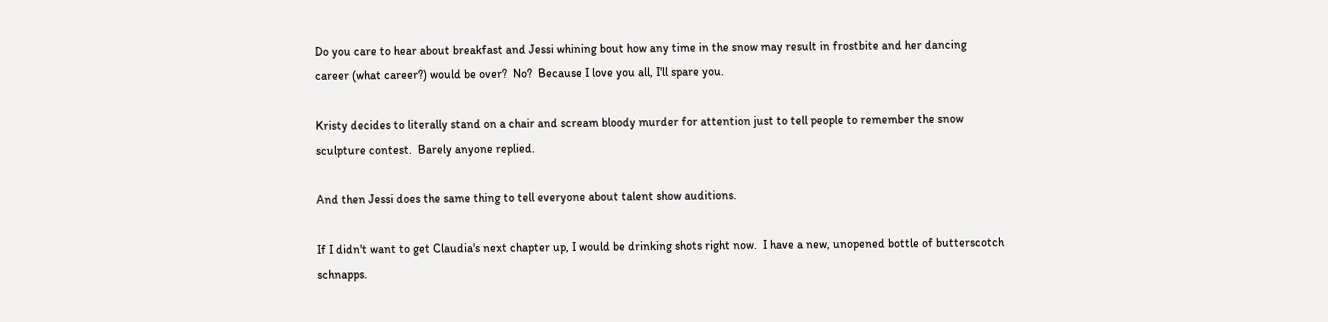Do you care to hear about breakfast and Jessi whining bout how any time in the snow may result in frostbite and her dancing career (what career?) would be over?  No?  Because I love you all, I'll spare you.

Kristy decides to literally stand on a chair and scream bloody murder for attention just to tell people to remember the snow sculpture contest.  Barely anyone replied.

And then Jessi does the same thing to tell everyone about talent show auditions.

If I didn't want to get Claudia's next chapter up, I would be drinking shots right now.  I have a new, unopened bottle of butterscotch schnapps.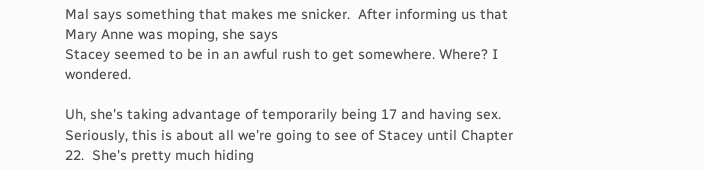Mal says something that makes me snicker.  After informing us that Mary Anne was moping, she says
Stacey seemed to be in an awful rush to get somewhere. Where? I wondered.

Uh, she's taking advantage of temporarily being 17 and having sex.  Seriously, this is about all we're going to see of Stacey until Chapter 22.  She's pretty much hiding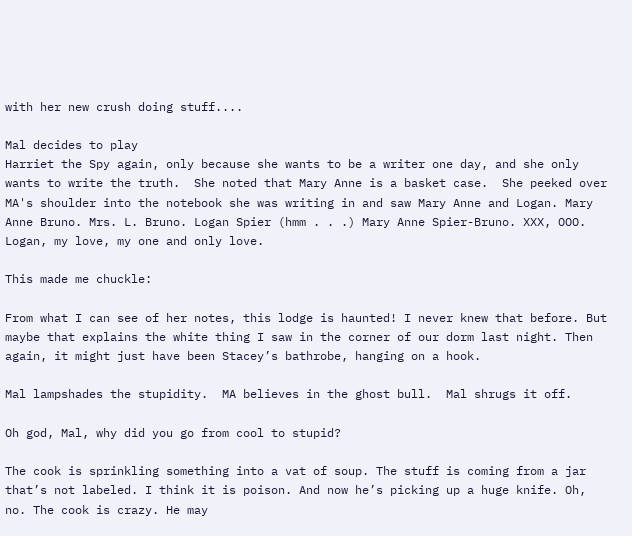with her new crush doing stuff....

Mal decides to play
Harriet the Spy again, only because she wants to be a writer one day, and she only wants to write the truth.  She noted that Mary Anne is a basket case.  She peeked over MA's shoulder into the notebook she was writing in and saw Mary Anne and Logan. Mary Anne Bruno. Mrs. L. Bruno. Logan Spier (hmm . . .) Mary Anne Spier-Bruno. XXX, OOO. Logan, my love, my one and only love.

This made me chuckle:

From what I can see of her notes, this lodge is haunted! I never knew that before. But maybe that explains the white thing I saw in the corner of our dorm last night. Then again, it might just have been Stacey’s bathrobe, hanging on a hook.

Mal lampshades the stupidity.  MA believes in the ghost bull.  Mal shrugs it off.

Oh god, Mal, why did you go from cool to stupid?

The cook is sprinkling something into a vat of soup. The stuff is coming from a jar that’s not labeled. I think it is poison. And now he’s picking up a huge knife. Oh, no. The cook is crazy. He may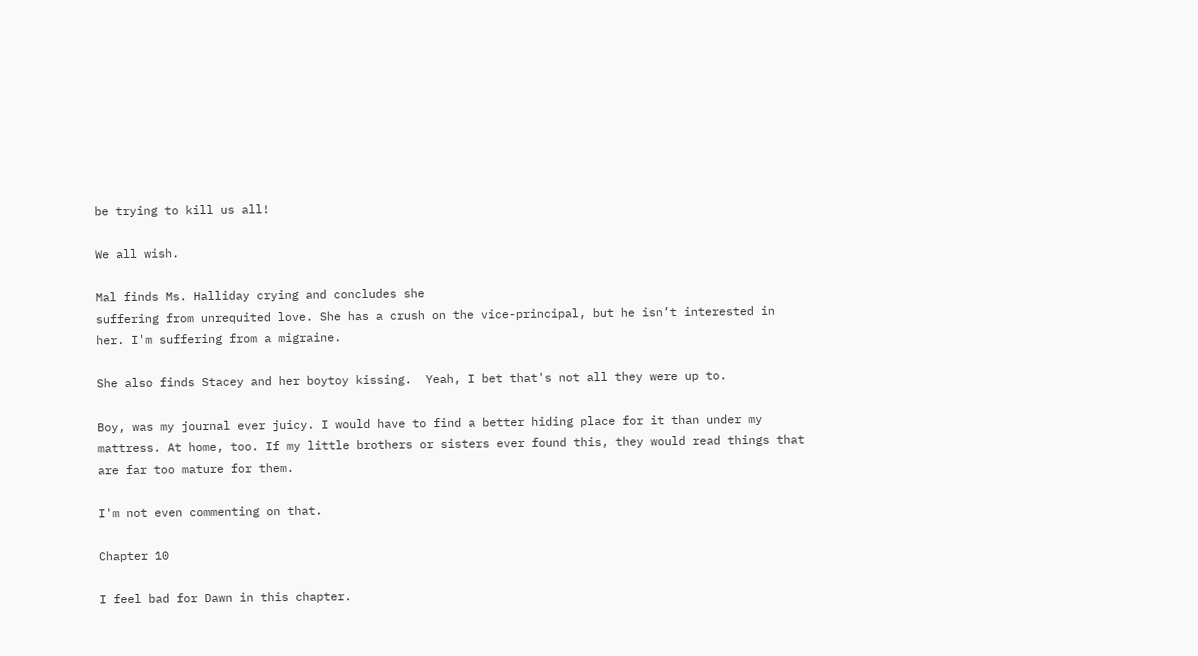be trying to kill us all!

We all wish.

Mal finds Ms. Halliday crying and concludes she
suffering from unrequited love. She has a crush on the vice-principal, but he isn’t interested in her. I'm suffering from a migraine.

She also finds Stacey and her boytoy kissing.  Yeah, I bet that's not all they were up to.

Boy, was my journal ever juicy. I would have to find a better hiding place for it than under my mattress. At home, too. If my little brothers or sisters ever found this, they would read things that are far too mature for them.

I'm not even commenting on that.

Chapter 10

I feel bad for Dawn in this chapter.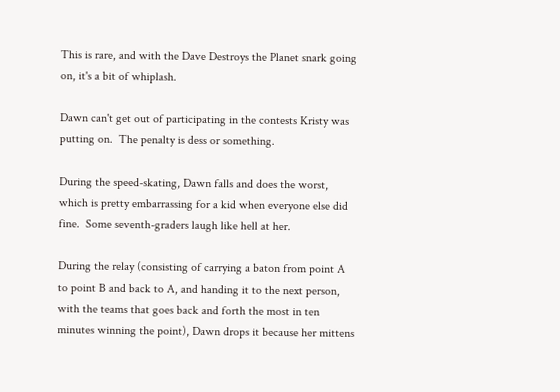This is rare, and with the Dave Destroys the Planet snark going on, it's a bit of whiplash.

Dawn can't get out of participating in the contests Kristy was putting on.  The penalty is dess or something.

During the speed-skating, Dawn falls and does the worst, which is pretty embarrassing for a kid when everyone else did fine.  Some seventh-graders laugh like hell at her.

During the relay (consisting of carrying a baton from point A to point B and back to A, and handing it to the next person, with the teams that goes back and forth the most in ten minutes winning the point), Dawn drops it because her mittens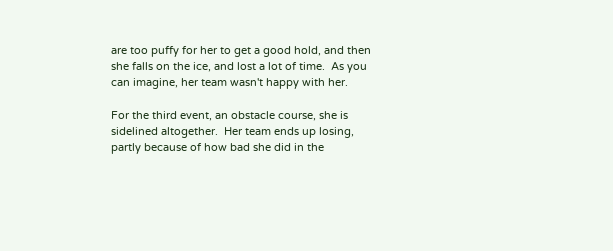are too puffy for her to get a good hold, and then she falls on the ice, and lost a lot of time.  As you can imagine, her team wasn't happy with her.

For the third event, an obstacle course, she is sidelined altogether.  Her team ends up losing, partly because of how bad she did in the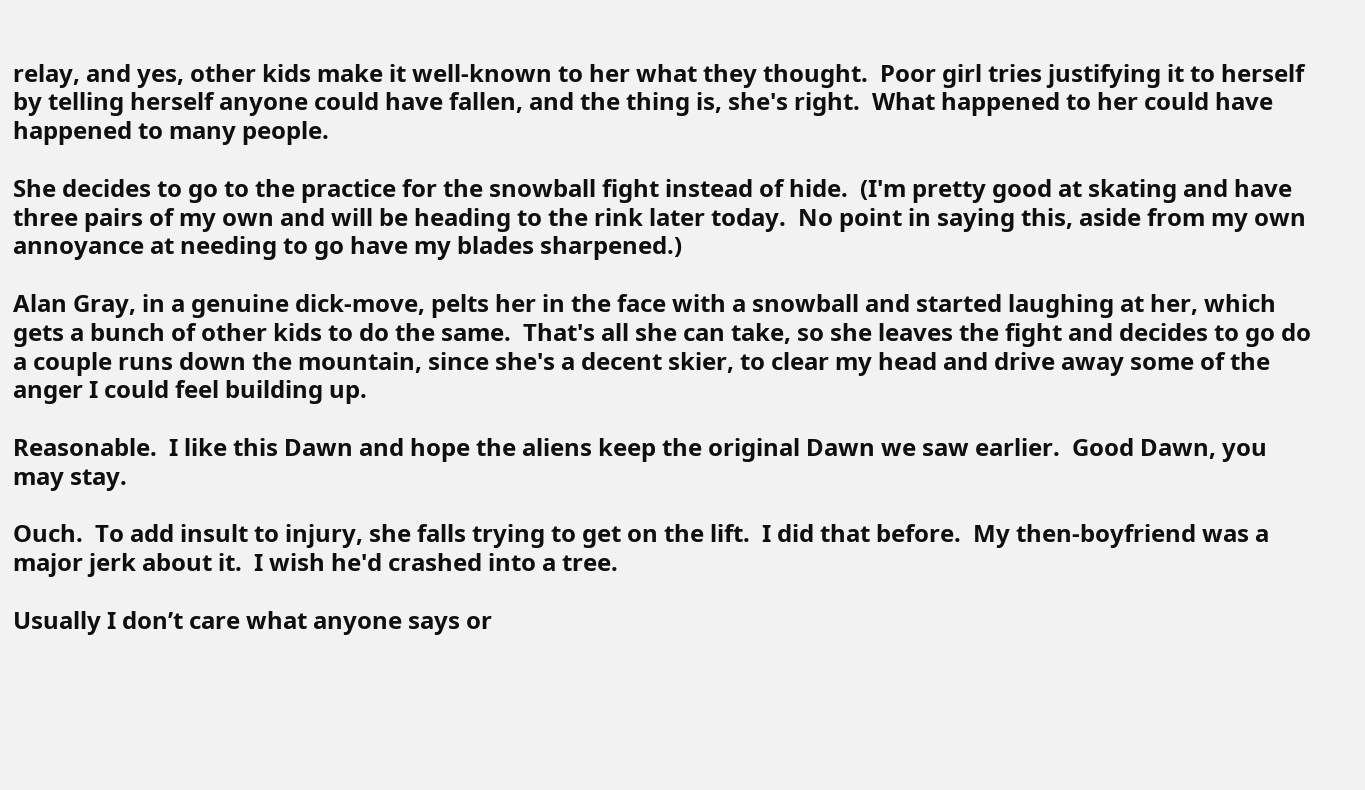relay, and yes, other kids make it well-known to her what they thought.  Poor girl tries justifying it to herself by telling herself anyone could have fallen, and the thing is, she's right.  What happened to her could have happened to many people.

She decides to go to the practice for the snowball fight instead of hide.  (I'm pretty good at skating and have three pairs of my own and will be heading to the rink later today.  No point in saying this, aside from my own annoyance at needing to go have my blades sharpened.)

Alan Gray, in a genuine dick-move, pelts her in the face with a snowball and started laughing at her, which gets a bunch of other kids to do the same.  That's all she can take, so she leaves the fight and decides to go do a couple runs down the mountain, since she's a decent skier, to clear my head and drive away some of the anger I could feel building up.

Reasonable.  I like this Dawn and hope the aliens keep the original Dawn we saw earlier.  Good Dawn, you may stay.

Ouch.  To add insult to injury, she falls trying to get on the lift.  I did that before.  My then-boyfriend was a major jerk about it.  I wish he'd crashed into a tree.

Usually I don’t care what anyone says or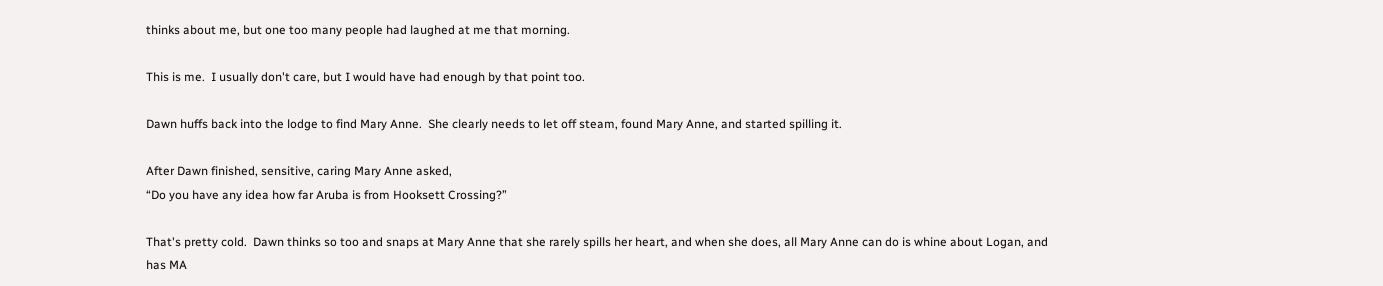thinks about me, but one too many people had laughed at me that morning.

This is me.  I usually don't care, but I would have had enough by that point too.

Dawn huffs back into the lodge to find Mary Anne.  She clearly needs to let off steam, found Mary Anne, and started spilling it.

After Dawn finished, sensitive, caring Mary Anne asked,
“Do you have any idea how far Aruba is from Hooksett Crossing?”

That's pretty cold.  Dawn thinks so too and snaps at Mary Anne that she rarely spills her heart, and when she does, all Mary Anne can do is whine about Logan, and has MA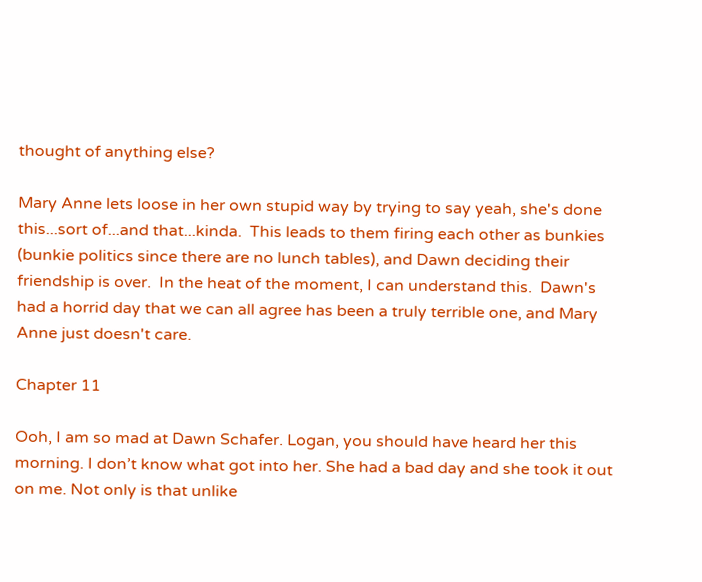thought of anything else?

Mary Anne lets loose in her own stupid way by trying to say yeah, she's done this...sort of...and that...kinda.  This leads to them firing each other as bunkies (bunkie politics since there are no lunch tables), and Dawn deciding their friendship is over.  In the heat of the moment, I can understand this.  Dawn's had a horrid day that we can all agree has been a truly terrible one, and Mary Anne just doesn't care.

Chapter 11

Ooh, I am so mad at Dawn Schafer. Logan, you should have heard her this morning. I don’t know what got into her. She had a bad day and she took it out on me. Not only is that unlike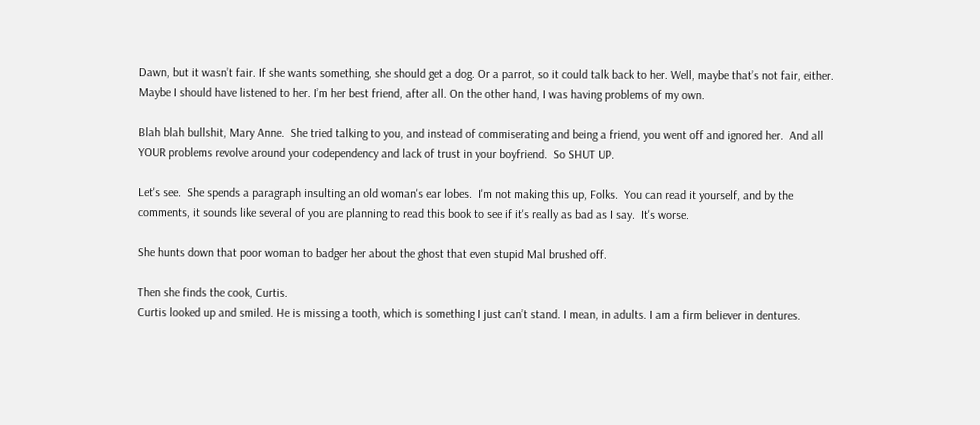Dawn, but it wasn’t fair. If she wants something, she should get a dog. Or a parrot, so it could talk back to her. Well, maybe that’s not fair, either. Maybe I should have listened to her. I’m her best friend, after all. On the other hand, I was having problems of my own.

Blah blah bullshit, Mary Anne.  She tried talking to you, and instead of commiserating and being a friend, you went off and ignored her.  And all YOUR problems revolve around your codependency and lack of trust in your boyfriend.  So SHUT UP.

Let's see.  She spends a paragraph insulting an old woman's ear lobes.  I'm not making this up, Folks.  You can read it yourself, and by the comments, it sounds like several of you are planning to read this book to see if it's really as bad as I say.  It's worse.

She hunts down that poor woman to badger her about the ghost that even stupid Mal brushed off.

Then she finds the cook, Curtis.
Curtis looked up and smiled. He is missing a tooth, which is something I just can’t stand. I mean, in adults. I am a firm believer in dentures.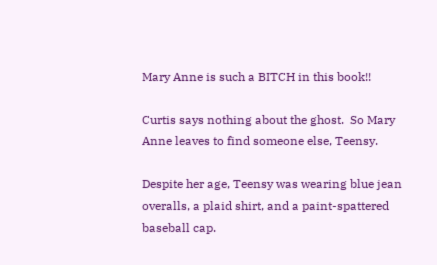Mary Anne is such a BITCH in this book!!

Curtis says nothing about the ghost.  So Mary Anne leaves to find someone else, Teensy.

Despite her age, Teensy was wearing blue jean overalls, a plaid shirt, and a paint-spattered baseball cap.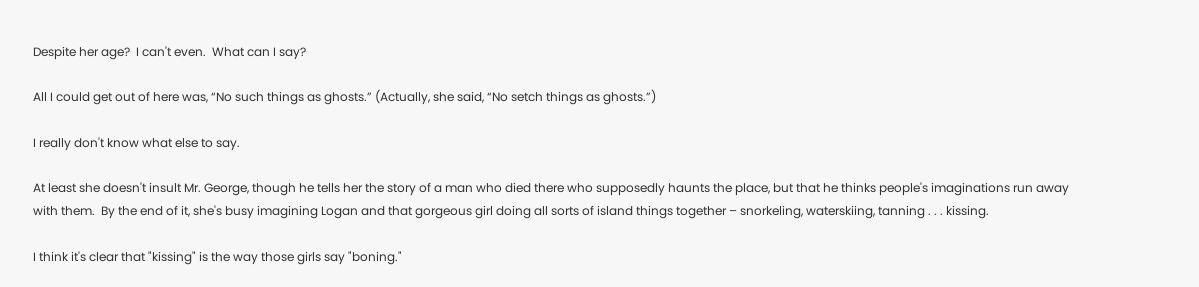Despite her age?  I can't even.  What can I say?

All I could get out of here was, “No such things as ghosts.” (Actually, she said, “No setch things as ghosts.”)

I really don't know what else to say.

At least she doesn't insult Mr. George, though he tells her the story of a man who died there who supposedly haunts the place, but that he thinks people's imaginations run away with them.  By the end of it, she's busy imagining Logan and that gorgeous girl doing all sorts of island things together – snorkeling, waterskiing, tanning . . . kissing.

I think it's clear that "kissing" is the way those girls say "boning."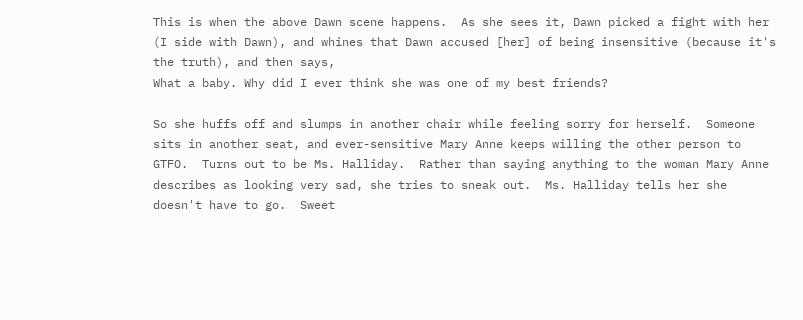This is when the above Dawn scene happens.  As she sees it, Dawn picked a fight with her (I side with Dawn), and whines that Dawn accused [her] of being insensitive (because it's the truth), and then says,
What a baby. Why did I ever think she was one of my best friends?

So she huffs off and slumps in another chair while feeling sorry for herself.  Someone sits in another seat, and ever-sensitive Mary Anne keeps willing the other person to GTFO.  Turns out to be Ms. Halliday.  Rather than saying anything to the woman Mary Anne describes as looking very sad, she tries to sneak out.  Ms. Halliday tells her she doesn't have to go.  Sweet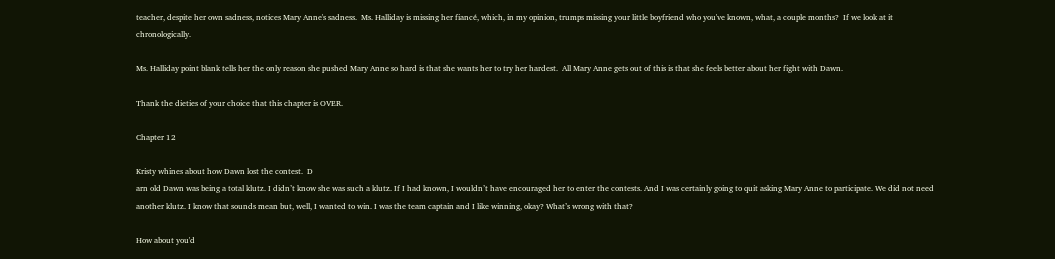teacher, despite her own sadness, notices Mary Anne's sadness.  Ms. Halliday is missing her fiancé, which, in my opinion, trumps missing your little boyfriend who you've known, what, a couple months?  If we look at it chronologically.

Ms. Halliday point blank tells her the only reason she pushed Mary Anne so hard is that she wants her to try her hardest.  All Mary Anne gets out of this is that she feels better about her fight with Dawn.

Thank the dieties of your choice that this chapter is OVER.

Chapter 12

Kristy whines about how Dawn lost the contest.  D
arn old Dawn was being a total klutz. I didn’t know she was such a klutz. If I had known, I wouldn’t have encouraged her to enter the contests. And I was certainly going to quit asking Mary Anne to participate. We did not need another klutz. I know that sounds mean but, well, I wanted to win. I was the team captain and I like winning, okay? What’s wrong with that?

How about you'd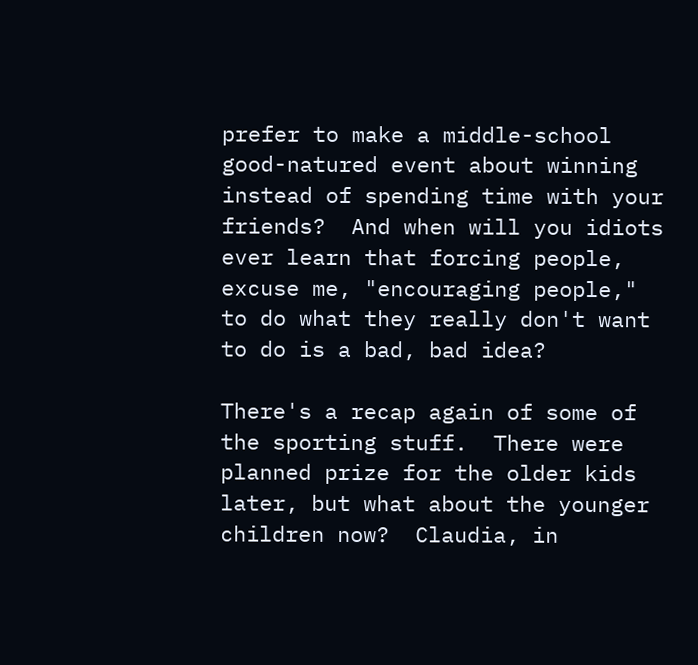prefer to make a middle-school good-natured event about winning instead of spending time with your friends?  And when will you idiots ever learn that forcing people, excuse me, "encouraging people," to do what they really don't want to do is a bad, bad idea?

There's a recap again of some of the sporting stuff.  There were planned prize for the older kids later, but what about the younger children now?  Claudia, in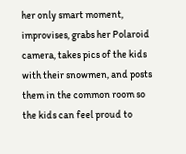her only smart moment, improvises, grabs her Polaroid camera, takes pics of the kids with their snowmen, and posts them in the common room so the kids can feel proud to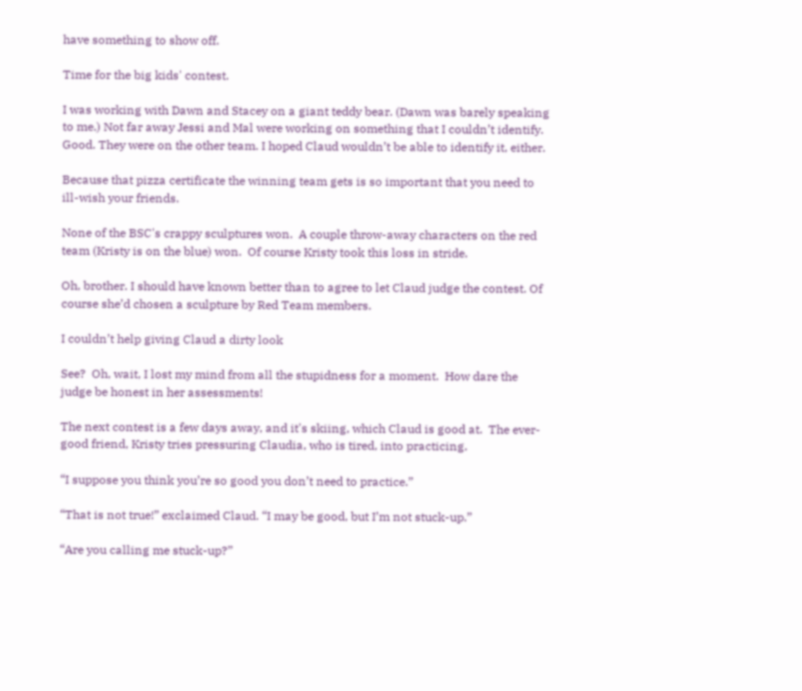have something to show off.

Time for the big kids' contest.

I was working with Dawn and Stacey on a giant teddy bear. (Dawn was barely speaking to me.) Not far away Jessi and Mal were working on something that I couldn’t identify. Good. They were on the other team. I hoped Claud wouldn’t be able to identify it, either.

Because that pizza certificate the winning team gets is so important that you need to ill-wish your friends.

None of the BSC's crappy sculptures won.  A couple throw-away characters on the red team (Kristy is on the blue) won.  Of course Kristy took this loss in stride.

Oh, brother. I should have known better than to agree to let Claud judge the contest. Of course she’d chosen a sculpture by Red Team members.

I couldn’t help giving Claud a dirty look

See?  Oh, wait, I lost my mind from all the stupidness for a moment.  How dare the judge be honest in her assessments!

The next contest is a few days away, and it's skiing, which Claud is good at.  The ever-good friend, Kristy tries pressuring Claudia, who is tired, into practicing.

“I suppose you think you’re so good you don’t need to practice.”

“That is not true!” exclaimed Claud. “I may be good, but I’m not stuck-up.”

“Are you calling me stuck-up?”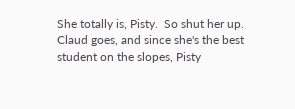She totally is, Pisty.  So shut her up. Claud goes, and since she's the best student on the slopes, Pisty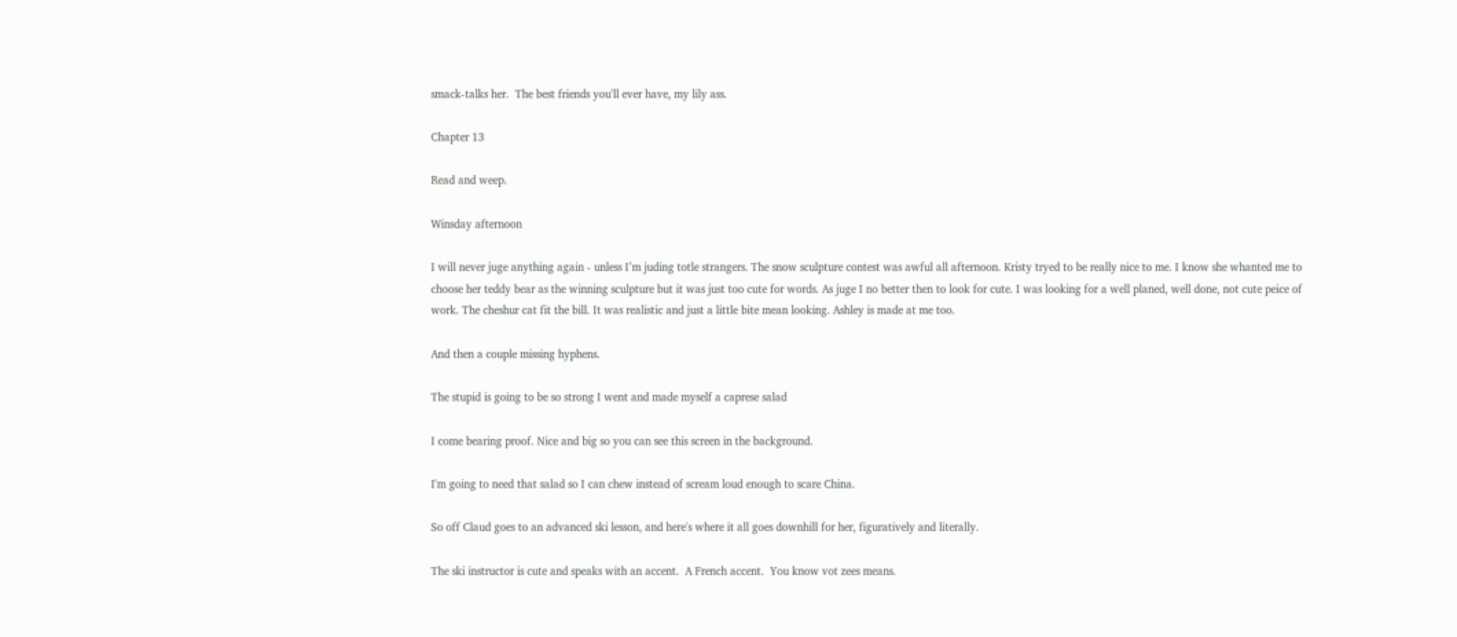smack-talks her.  The best friends you'll ever have, my lily ass.

Chapter 13

Read and weep.

Winsday afternoon

I will never juge anything again - unless I’m juding totle strangers. The snow sculpture contest was awful all afternoon. Kristy tryed to be really nice to me. I know she whanted me to choose her teddy bear as the winning sculpture but it was just too cute for words. As juge I no better then to look for cute. I was looking for a well planed, well done, not cute peice of work. The cheshur cat fit the bill. It was realistic and just a little bite mean looking. Ashley is made at me too.

And then a couple missing hyphens.

The stupid is going to be so strong I went and made myself a caprese salad

I come bearing proof. Nice and big so you can see this screen in the background.

I'm going to need that salad so I can chew instead of scream loud enough to scare China.

So off Claud goes to an advanced ski lesson, and here's where it all goes downhill for her, figuratively and literally.

The ski instructor is cute and speaks with an accent.  A French accent.  You know vot zees means.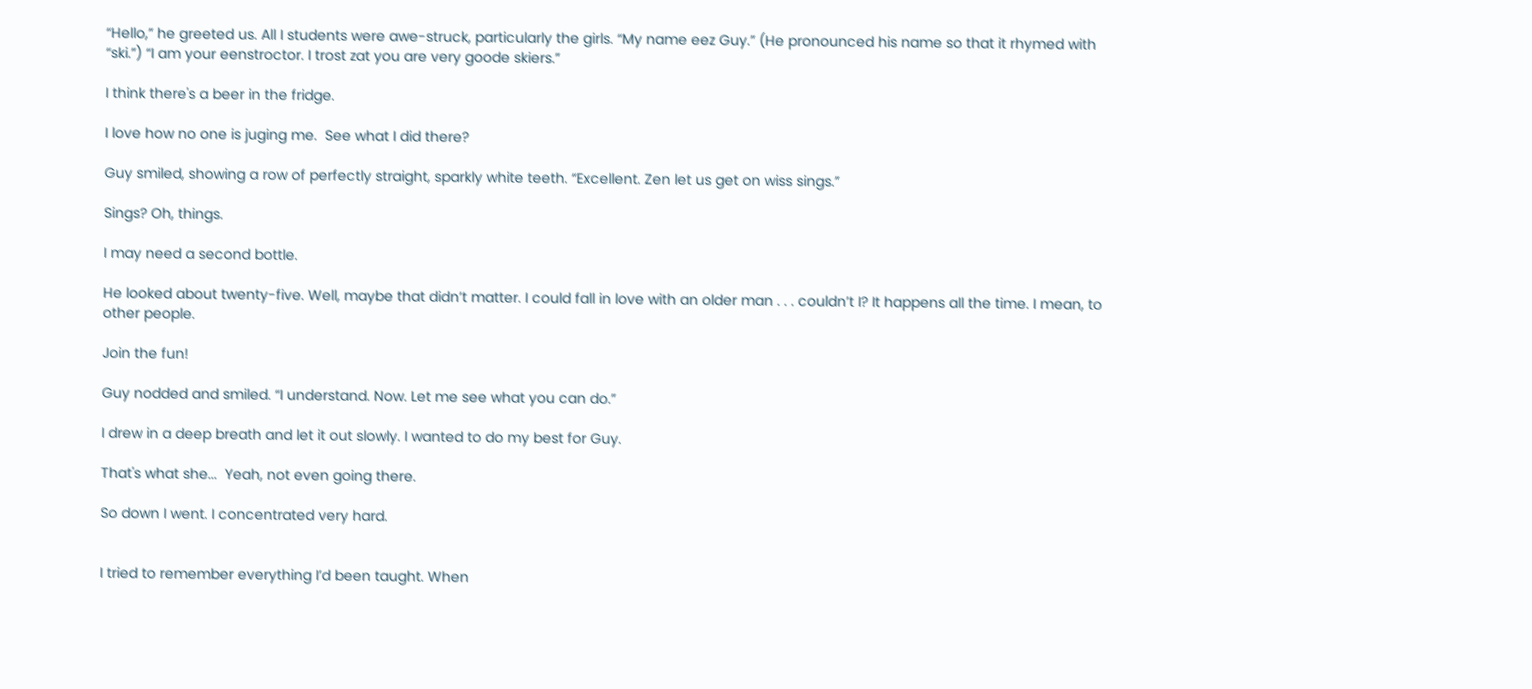“Hello,” he greeted us. All I students were awe-struck, particularly the girls. “My name eez Guy.” (He pronounced his name so that it rhymed with “ski.”) “I am your eenstroctor. I trost zat you are very goode skiers.”

I think there's a beer in the fridge.

I love how no one is juging me.  See what I did there?

Guy smiled, showing a row of perfectly straight, sparkly white teeth. “Excellent. Zen let us get on wiss sings.”

Sings? Oh, things.

I may need a second bottle.

He looked about twenty-five. Well, maybe that didn’t matter. I could fall in love with an older man . . . couldn’t I? It happens all the time. I mean, to other people.

Join the fun!

Guy nodded and smiled. “I understand. Now. Let me see what you can do.”

I drew in a deep breath and let it out slowly. I wanted to do my best for Guy.

That's what she...  Yeah, not even going there.

So down I went. I concentrated very hard.


I tried to remember everything I’d been taught. When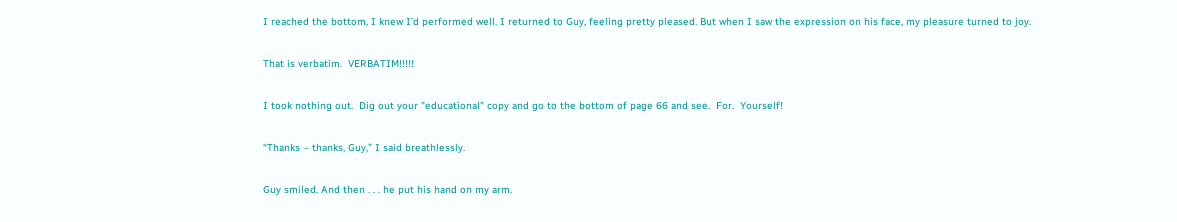I reached the bottom, I knew I’d performed well. I returned to Guy, feeling pretty pleased. But when I saw the expression on his face, my pleasure turned to joy.

That is verbatim.  VERBATIM!!!!!

I took nothing out.  Dig out your "educational" copy and go to the bottom of page 66 and see.  For.  Yourself!

“Thanks – thanks, Guy,” I said breathlessly.

Guy smiled. And then . . . he put his hand on my arm.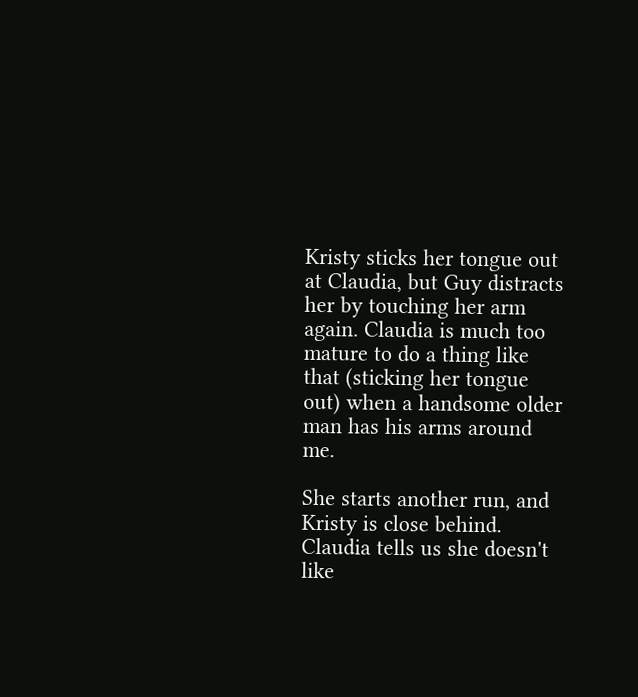Kristy sticks her tongue out at Claudia, but Guy distracts her by touching her arm again. Claudia is much too mature to do a thing like that (sticking her tongue out) when a handsome older man has his arms around me.

She starts another run, and Kristy is close behind.  Claudia tells us she doesn't like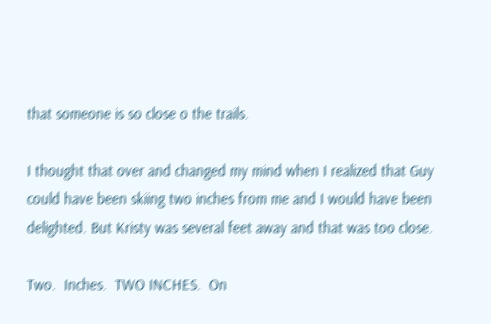that someone is so close o the trails.

I thought that over and changed my mind when I realized that Guy could have been skiing two inches from me and I would have been delighted. But Kristy was several feet away and that was too close.

Two.  Inches.  TWO INCHES.  On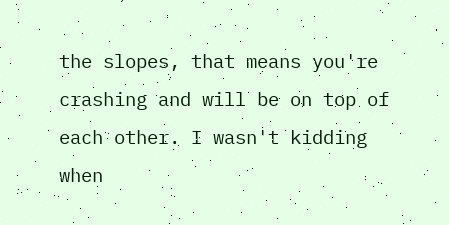the slopes, that means you're crashing and will be on top of each other. I wasn't kidding when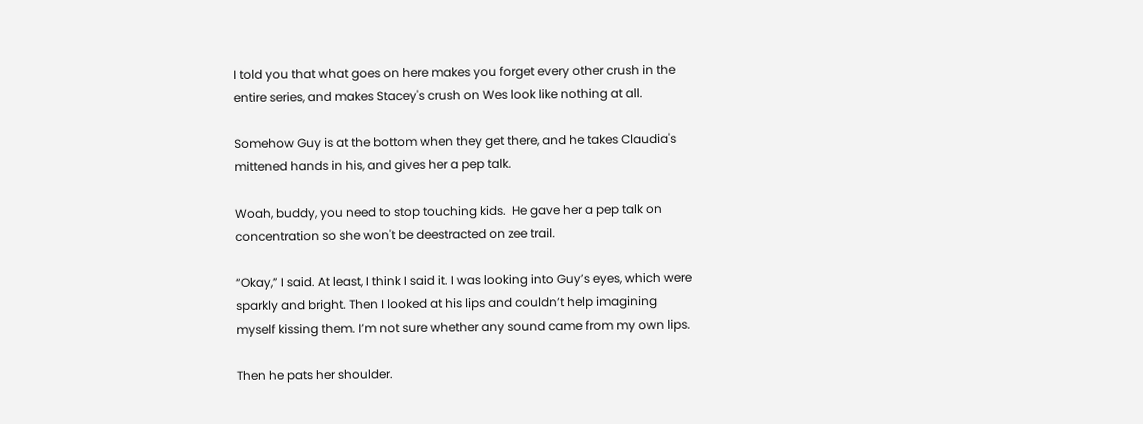I told you that what goes on here makes you forget every other crush in the entire series, and makes Stacey's crush on Wes look like nothing at all.

Somehow Guy is at the bottom when they get there, and he takes Claudia's mittened hands in his, and gives her a pep talk.

Woah, buddy, you need to stop touching kids.  He gave her a pep talk on concentration so she won't be deestracted on zee trail.

“Okay,” I said. At least, I think I said it. I was looking into Guy’s eyes, which were sparkly and bright. Then I looked at his lips and couldn’t help imagining myself kissing them. I’m not sure whether any sound came from my own lips.

Then he pats her shoulder.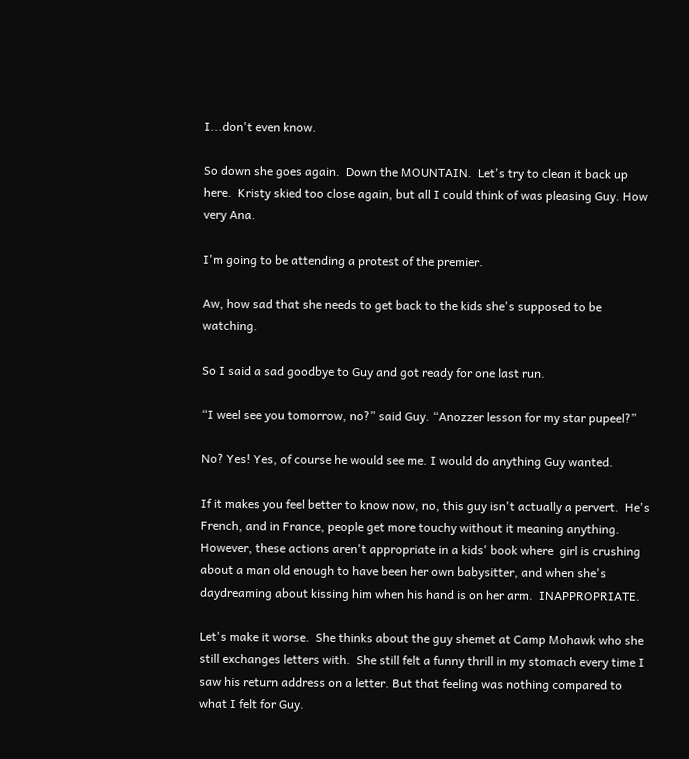I...don't even know.

So down she goes again.  Down the MOUNTAIN.  Let's try to clean it back up here.  Kristy skied too close again, but all I could think of was pleasing Guy. How very Ana.

I'm going to be attending a protest of the premier.

Aw, how sad that she needs to get back to the kids she's supposed to be watching.

So I said a sad goodbye to Guy and got ready for one last run.

“I weel see you tomorrow, no?” said Guy. “Anozzer lesson for my star pupeel?”

No? Yes! Yes, of course he would see me. I would do anything Guy wanted.

If it makes you feel better to know now, no, this guy isn't actually a pervert.  He's French, and in France, people get more touchy without it meaning anything.  However, these actions aren't appropriate in a kids' book where  girl is crushing about a man old enough to have been her own babysitter, and when she's daydreaming about kissing him when his hand is on her arm.  INAPPROPRIATE.

Let's make it worse.  She thinks about the guy shemet at Camp Mohawk who she still exchanges letters with.  She still felt a funny thrill in my stomach every time I saw his return address on a letter. But that feeling was nothing compared to what I felt for Guy.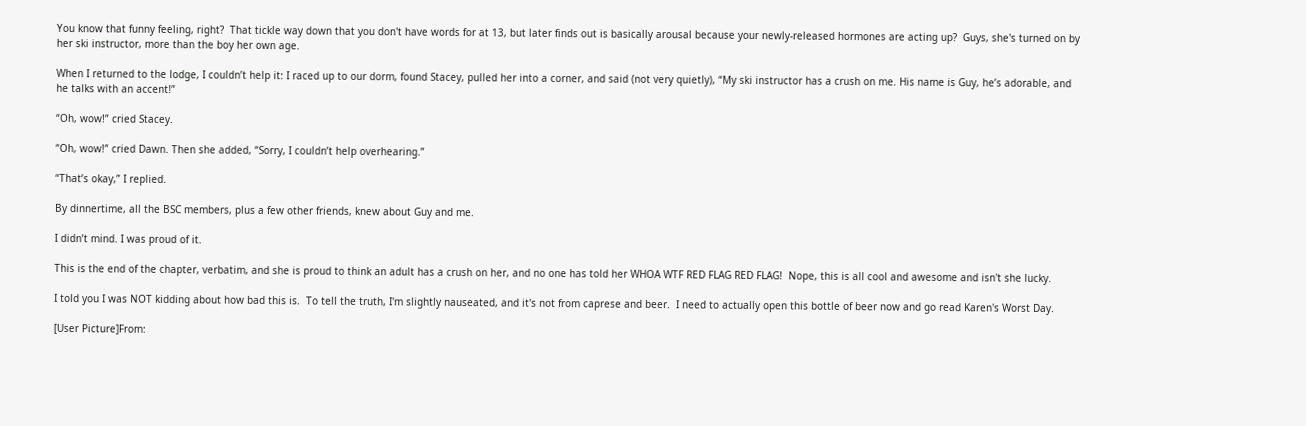You know that funny feeling, right?  That tickle way down that you don't have words for at 13, but later finds out is basically arousal because your newly-released hormones are acting up?  Guys, she's turned on by her ski instructor, more than the boy her own age.

When I returned to the lodge, I couldn’t help it: I raced up to our dorm, found Stacey, pulled her into a corner, and said (not very quietly), “My ski instructor has a crush on me. His name is Guy, he’s adorable, and he talks with an accent!”

“Oh, wow!” cried Stacey.

“Oh, wow!” cried Dawn. Then she added, “Sorry, I couldn’t help overhearing.”

“That’s okay,” I replied.

By dinnertime, all the BSC members, plus a few other friends, knew about Guy and me.

I didn’t mind. I was proud of it.

This is the end of the chapter, verbatim, and she is proud to think an adult has a crush on her, and no one has told her WHOA WTF RED FLAG RED FLAG!  Nope, this is all cool and awesome and isn't she lucky.

I told you I was NOT kidding about how bad this is.  To tell the truth, I'm slightly nauseated, and it's not from caprese and beer.  I need to actually open this bottle of beer now and go read Karen's Worst Day.

[User Picture]From: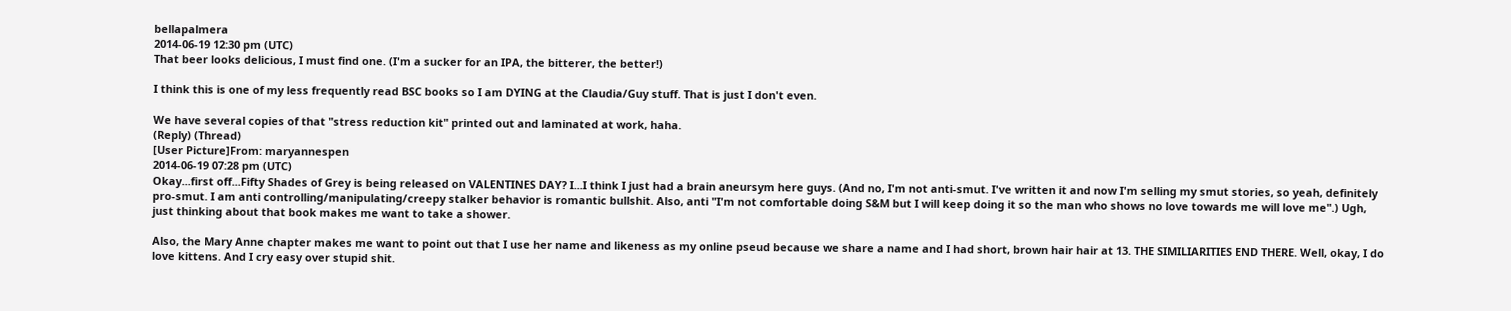bellapalmera
2014-06-19 12:30 pm (UTC)
That beer looks delicious, I must find one. (I'm a sucker for an IPA, the bitterer, the better!)

I think this is one of my less frequently read BSC books so I am DYING at the Claudia/Guy stuff. That is just I don't even.

We have several copies of that "stress reduction kit" printed out and laminated at work, haha.
(Reply) (Thread)
[User Picture]From: maryannespen
2014-06-19 07:28 pm (UTC)
Okay...first off...Fifty Shades of Grey is being released on VALENTINES DAY? I...I think I just had a brain aneursym here guys. (And no, I'm not anti-smut. I've written it and now I'm selling my smut stories, so yeah, definitely pro-smut. I am anti controlling/manipulating/creepy stalker behavior is romantic bullshit. Also, anti "I'm not comfortable doing S&M but I will keep doing it so the man who shows no love towards me will love me".) Ugh, just thinking about that book makes me want to take a shower.

Also, the Mary Anne chapter makes me want to point out that I use her name and likeness as my online pseud because we share a name and I had short, brown hair hair at 13. THE SIMILIARITIES END THERE. Well, okay, I do love kittens. And I cry easy over stupid shit.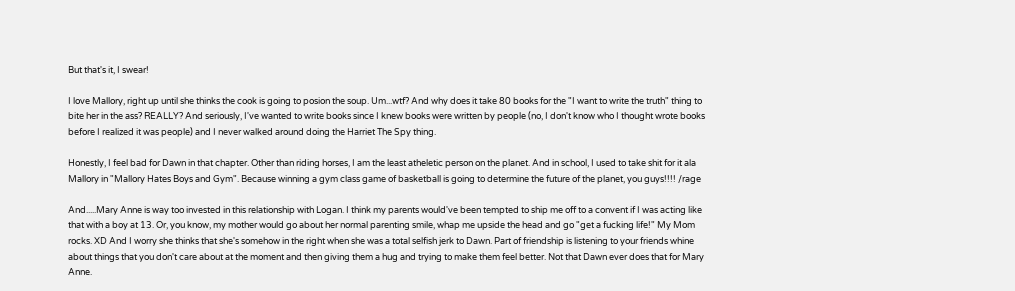But that's it, I swear!

I love Mallory, right up until she thinks the cook is going to posion the soup. Um...wtf? And why does it take 80 books for the "I want to write the truth" thing to bite her in the ass? REALLY? And seriously, I've wanted to write books since I knew books were written by people (no, I don't know who I thought wrote books before I realized it was people) and I never walked around doing the Harriet The Spy thing.

Honestly, I feel bad for Dawn in that chapter. Other than riding horses, I am the least atheletic person on the planet. And in school, I used to take shit for it ala Mallory in "Mallory Hates Boys and Gym". Because winning a gym class game of basketball is going to determine the future of the planet, you guys!!!! /rage

And.....Mary Anne is way too invested in this relationship with Logan. I think my parents would've been tempted to ship me off to a convent if I was acting like that with a boy at 13. Or, you know, my mother would go about her normal parenting smile, whap me upside the head and go "get a fucking life!" My Mom rocks. XD And I worry she thinks that she's somehow in the right when she was a total selfish jerk to Dawn. Part of friendship is listening to your friends whine about things that you don't care about at the moment and then giving them a hug and trying to make them feel better. Not that Dawn ever does that for Mary Anne.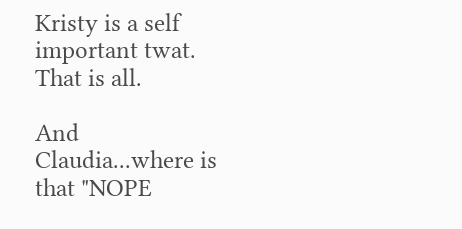Kristy is a self important twat. That is all.

And Claudia...where is that "NOPE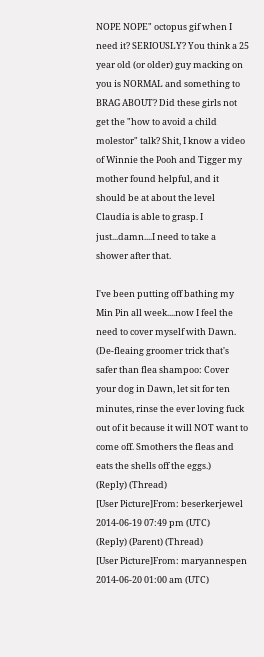NOPE NOPE" octopus gif when I need it? SERIOUSLY? You think a 25 year old (or older) guy macking on you is NORMAL and something to BRAG ABOUT? Did these girls not get the "how to avoid a child molestor" talk? Shit, I know a video of Winnie the Pooh and Tigger my mother found helpful, and it should be at about the level Claudia is able to grasp. I just...damn....I need to take a shower after that.

I've been putting off bathing my Min Pin all week....now I feel the need to cover myself with Dawn. (De-fleaing groomer trick that's safer than flea shampoo: Cover your dog in Dawn, let sit for ten minutes, rinse the ever loving fuck out of it because it will NOT want to come off. Smothers the fleas and eats the shells off the eggs.)
(Reply) (Thread)
[User Picture]From: beserkerjewel
2014-06-19 07:49 pm (UTC)
(Reply) (Parent) (Thread)
[User Picture]From: maryannespen
2014-06-20 01:00 am (UTC)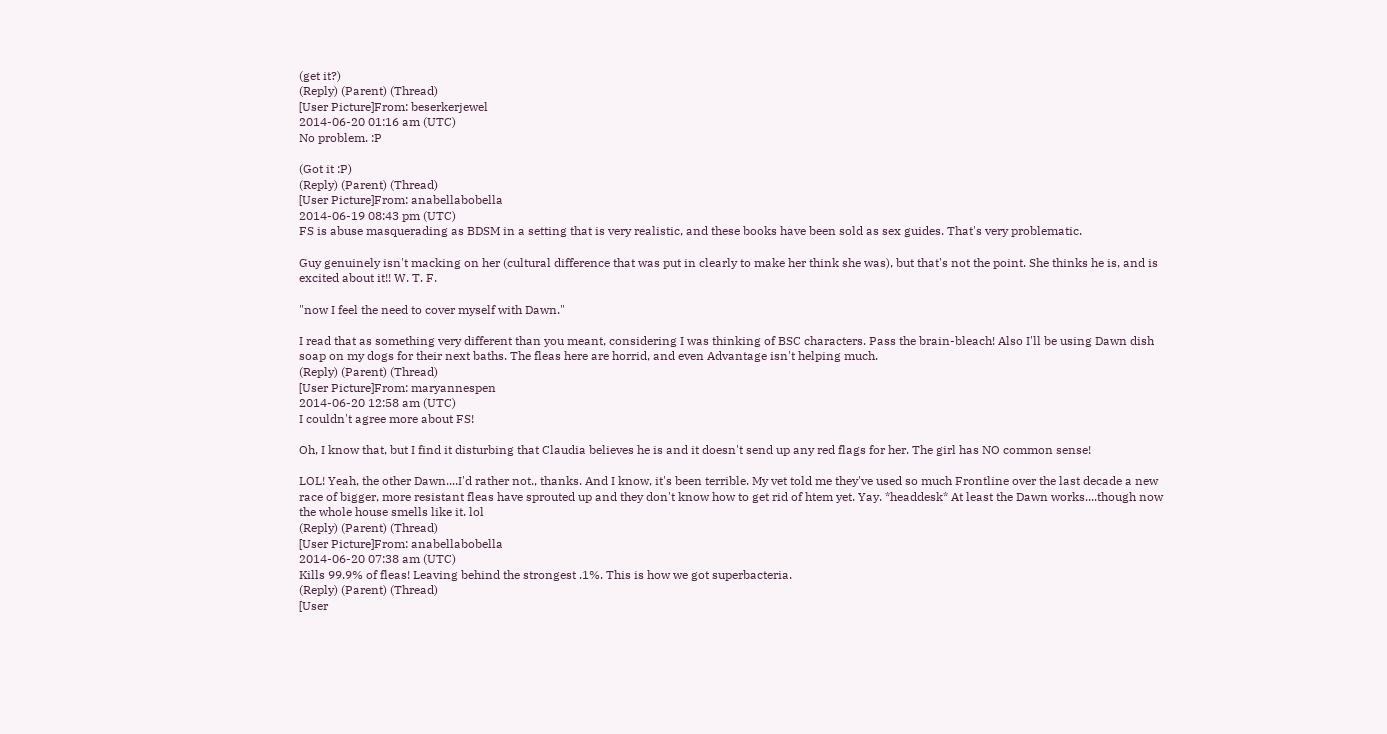(get it?)
(Reply) (Parent) (Thread)
[User Picture]From: beserkerjewel
2014-06-20 01:16 am (UTC)
No problem. :P

(Got it :P)
(Reply) (Parent) (Thread)
[User Picture]From: anabellabobella
2014-06-19 08:43 pm (UTC)
FS is abuse masquerading as BDSM in a setting that is very realistic, and these books have been sold as sex guides. That's very problematic.

Guy genuinely isn't macking on her (cultural difference that was put in clearly to make her think she was), but that's not the point. She thinks he is, and is excited about it!! W. T. F.

"now I feel the need to cover myself with Dawn."

I read that as something very different than you meant, considering I was thinking of BSC characters. Pass the brain-bleach! Also I'll be using Dawn dish soap on my dogs for their next baths. The fleas here are horrid, and even Advantage isn't helping much.
(Reply) (Parent) (Thread)
[User Picture]From: maryannespen
2014-06-20 12:58 am (UTC)
I couldn't agree more about FS!

Oh, I know that, but I find it disturbing that Claudia believes he is and it doesn't send up any red flags for her. The girl has NO common sense!

LOL! Yeah, the other Dawn....I'd rather not., thanks. And I know, it's been terrible. My vet told me they've used so much Frontline over the last decade a new race of bigger, more resistant fleas have sprouted up and they don't know how to get rid of htem yet. Yay. *headdesk* At least the Dawn works....though now the whole house smells like it. lol
(Reply) (Parent) (Thread)
[User Picture]From: anabellabobella
2014-06-20 07:38 am (UTC)
Kills 99.9% of fleas! Leaving behind the strongest .1%. This is how we got superbacteria.
(Reply) (Parent) (Thread)
[User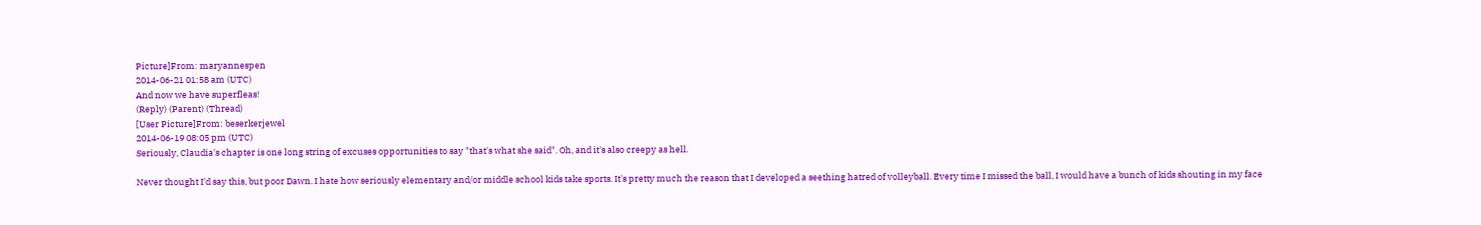Picture]From: maryannespen
2014-06-21 01:58 am (UTC)
And now we have superfleas!
(Reply) (Parent) (Thread)
[User Picture]From: beserkerjewel
2014-06-19 08:05 pm (UTC)
Seriously, Claudia's chapter is one long string of excuses opportunities to say "that's what she said". Oh, and it's also creepy as hell.

Never thought I'd say this, but poor Dawn. I hate how seriously elementary and/or middle school kids take sports. It's pretty much the reason that I developed a seething hatred of volleyball. Every time I missed the ball, I would have a bunch of kids shouting in my face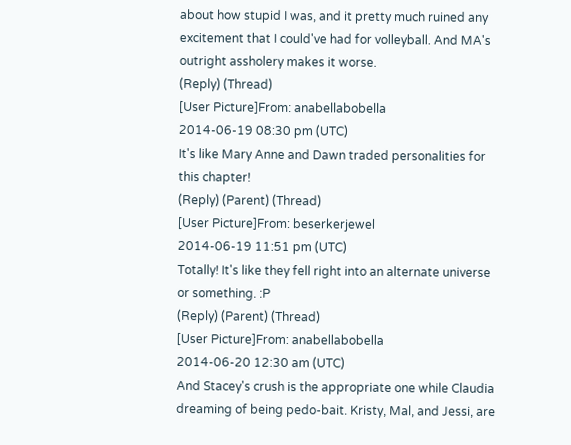about how stupid I was, and it pretty much ruined any excitement that I could've had for volleyball. And MA's outright assholery makes it worse.
(Reply) (Thread)
[User Picture]From: anabellabobella
2014-06-19 08:30 pm (UTC)
It's like Mary Anne and Dawn traded personalities for this chapter!
(Reply) (Parent) (Thread)
[User Picture]From: beserkerjewel
2014-06-19 11:51 pm (UTC)
Totally! It's like they fell right into an alternate universe or something. :P
(Reply) (Parent) (Thread)
[User Picture]From: anabellabobella
2014-06-20 12:30 am (UTC)
And Stacey's crush is the appropriate one while Claudia dreaming of being pedo-bait. Kristy, Mal, and Jessi, are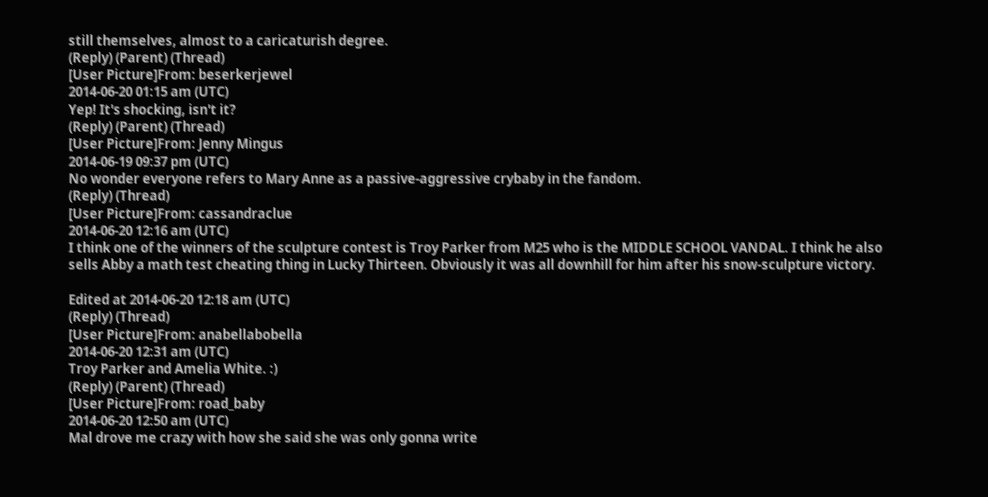still themselves, almost to a caricaturish degree.
(Reply) (Parent) (Thread)
[User Picture]From: beserkerjewel
2014-06-20 01:15 am (UTC)
Yep! It's shocking, isn't it?
(Reply) (Parent) (Thread)
[User Picture]From: Jenny Mingus
2014-06-19 09:37 pm (UTC)
No wonder everyone refers to Mary Anne as a passive-aggressive crybaby in the fandom.
(Reply) (Thread)
[User Picture]From: cassandraclue
2014-06-20 12:16 am (UTC)
I think one of the winners of the sculpture contest is Troy Parker from M25 who is the MIDDLE SCHOOL VANDAL. I think he also sells Abby a math test cheating thing in Lucky Thirteen. Obviously it was all downhill for him after his snow-sculpture victory.

Edited at 2014-06-20 12:18 am (UTC)
(Reply) (Thread)
[User Picture]From: anabellabobella
2014-06-20 12:31 am (UTC)
Troy Parker and Amelia White. :)
(Reply) (Parent) (Thread)
[User Picture]From: road_baby
2014-06-20 12:50 am (UTC)
Mal drove me crazy with how she said she was only gonna write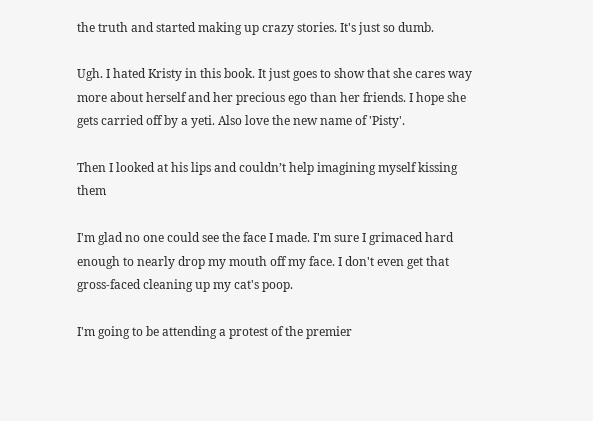the truth and started making up crazy stories. It's just so dumb.

Ugh. I hated Kristy in this book. It just goes to show that she cares way more about herself and her precious ego than her friends. I hope she gets carried off by a yeti. Also love the new name of 'Pisty'.

Then I looked at his lips and couldn’t help imagining myself kissing them

I'm glad no one could see the face I made. I'm sure I grimaced hard enough to nearly drop my mouth off my face. I don't even get that gross-faced cleaning up my cat's poop.

I'm going to be attending a protest of the premier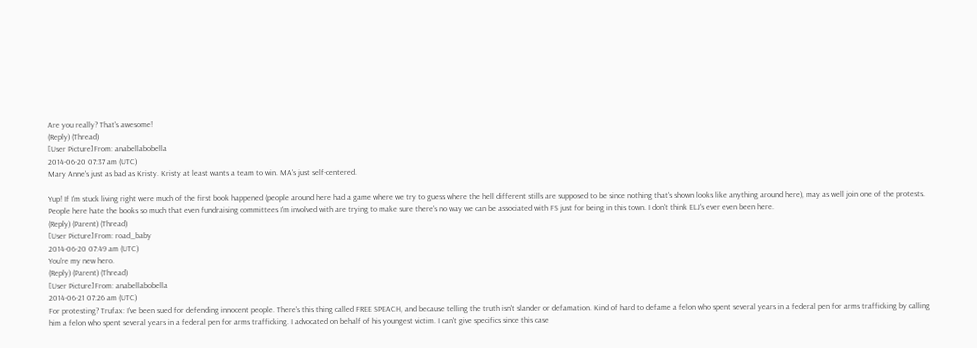Are you really? That's awesome!
(Reply) (Thread)
[User Picture]From: anabellabobella
2014-06-20 07:37 am (UTC)
Mary Anne's just as bad as Kristy. Kristy at least wants a team to win. MA's just self-centered.

Yup! If I'm stuck living right were much of the first book happened (people around here had a game where we try to guess where the hell different stills are supposed to be since nothing that's shown looks like anything around here), may as well join one of the protests. People here hate the books so much that even fundraising committees I'm involved with are trying to make sure there's no way we can be associated with FS just for being in this town. I don't think ELJ's ever even been here.
(Reply) (Parent) (Thread)
[User Picture]From: road_baby
2014-06-20 07:49 am (UTC)
You're my new hero.
(Reply) (Parent) (Thread)
[User Picture]From: anabellabobella
2014-06-21 07:26 am (UTC)
For protesting? Trufax: I've been sued for defending innocent people. There's this thing called FREE SPEACH, and because telling the truth isn't slander or defamation. Kind of hard to defame a felon who spent several years in a federal pen for arms trafficking by calling him a felon who spent several years in a federal pen for arms trafficking. I advocated on behalf of his youngest victim. I can't give specifics since this case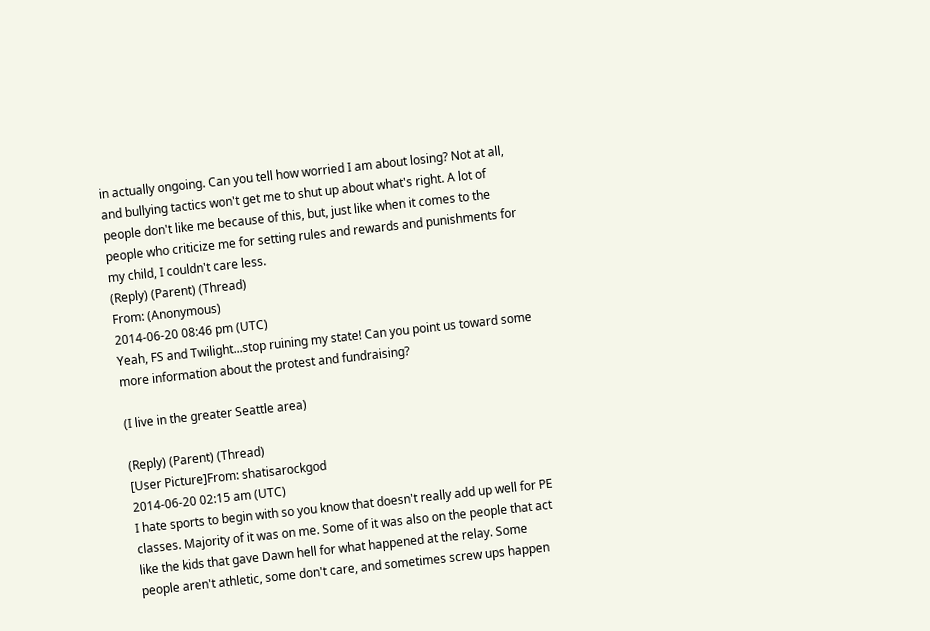in actually ongoing. Can you tell how worried I am about losing? Not at all, and bullying tactics won't get me to shut up about what's right. A lot of people don't like me because of this, but, just like when it comes to the people who criticize me for setting rules and rewards and punishments for my child, I couldn't care less.
(Reply) (Parent) (Thread)
From: (Anonymous)
2014-06-20 08:46 pm (UTC)
Yeah, FS and Twilight...stop ruining my state! Can you point us toward some more information about the protest and fundraising?

(I live in the greater Seattle area)

(Reply) (Parent) (Thread)
[User Picture]From: shatisarockgod
2014-06-20 02:15 am (UTC)
I hate sports to begin with so you know that doesn't really add up well for PE classes. Majority of it was on me. Some of it was also on the people that act like the kids that gave Dawn hell for what happened at the relay. Some people aren't athletic, some don't care, and sometimes screw ups happen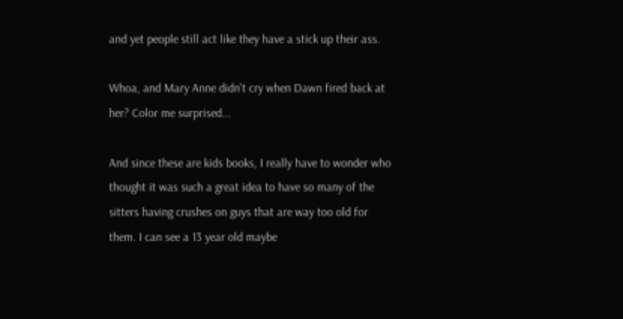and yet people still act like they have a stick up their ass.

Whoa, and Mary Anne didn't cry when Dawn fired back at her? Color me surprised...

And since these are kids books, I really have to wonder who thought it was such a great idea to have so many of the sitters having crushes on guys that are way too old for them. I can see a 13 year old maybe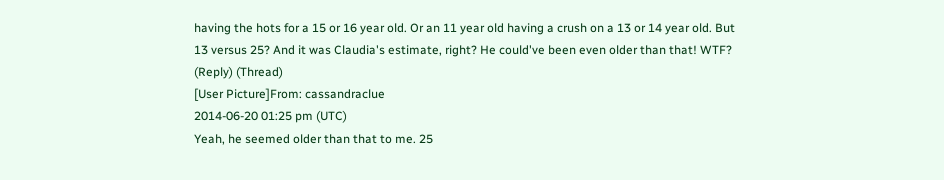having the hots for a 15 or 16 year old. Or an 11 year old having a crush on a 13 or 14 year old. But 13 versus 25? And it was Claudia's estimate, right? He could've been even older than that! WTF?
(Reply) (Thread)
[User Picture]From: cassandraclue
2014-06-20 01:25 pm (UTC)
Yeah, he seemed older than that to me. 25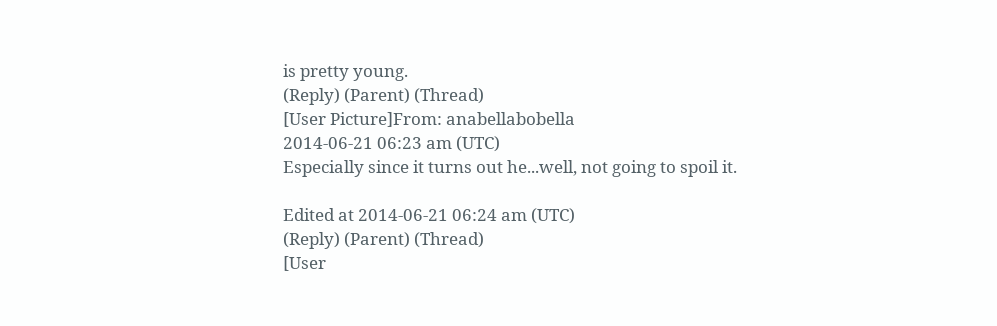is pretty young.
(Reply) (Parent) (Thread)
[User Picture]From: anabellabobella
2014-06-21 06:23 am (UTC)
Especially since it turns out he...well, not going to spoil it.

Edited at 2014-06-21 06:24 am (UTC)
(Reply) (Parent) (Thread)
[User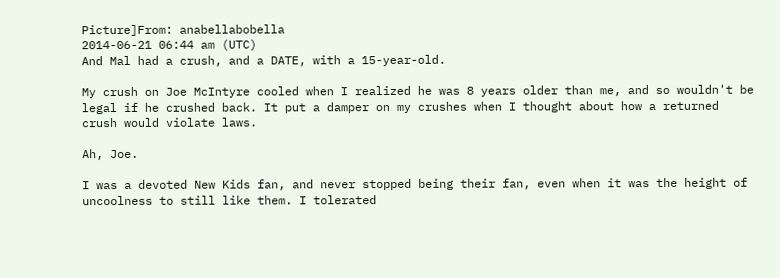Picture]From: anabellabobella
2014-06-21 06:44 am (UTC)
And Mal had a crush, and a DATE, with a 15-year-old.

My crush on Joe McIntyre cooled when I realized he was 8 years older than me, and so wouldn't be legal if he crushed back. It put a damper on my crushes when I thought about how a returned crush would violate laws.

Ah, Joe.

I was a devoted New Kids fan, and never stopped being their fan, even when it was the height of uncoolness to still like them. I tolerated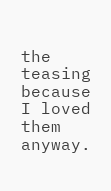the teasing because I loved them anyway.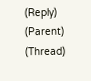(Reply) (Parent) (Thread)